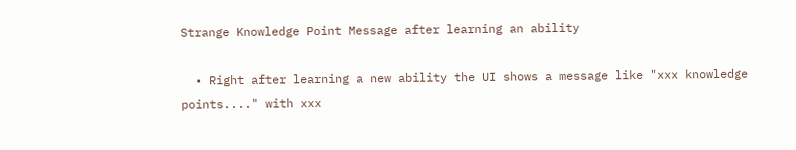Strange Knowledge Point Message after learning an ability

  • Right after learning a new ability the UI shows a message like "xxx knowledge points...." with xxx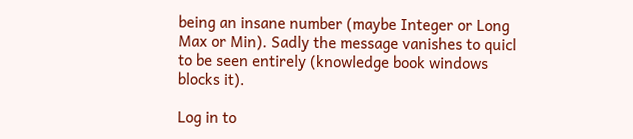being an insane number (maybe Integer or Long Max or Min). Sadly the message vanishes to quicl to be seen entirely (knowledge book windows blocks it).

Log in to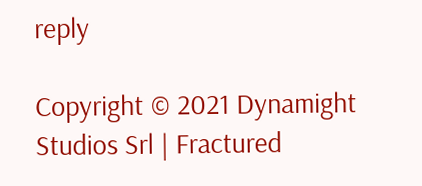reply

Copyright © 2021 Dynamight Studios Srl | Fractured